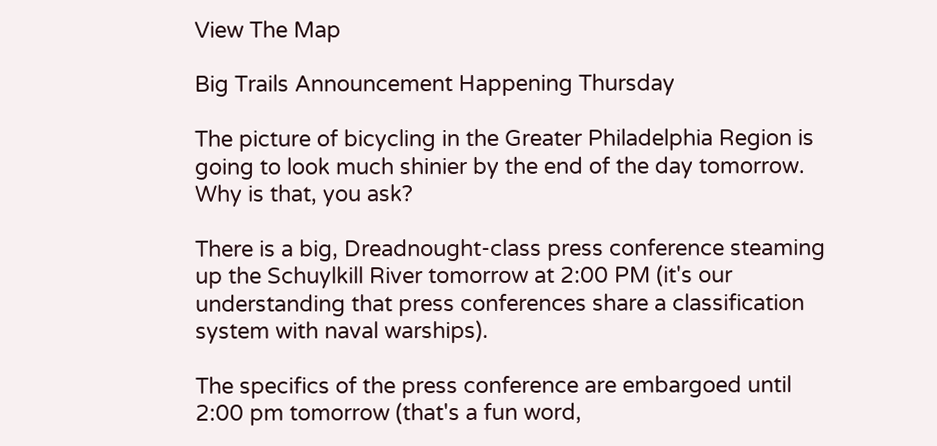View The Map

Big Trails Announcement Happening Thursday

The picture of bicycling in the Greater Philadelphia Region is going to look much shinier by the end of the day tomorrow. Why is that, you ask?

There is a big, Dreadnought-class press conference steaming up the Schuylkill River tomorrow at 2:00 PM (it's our understanding that press conferences share a classification system with naval warships).

The specifics of the press conference are embargoed until 2:00 pm tomorrow (that's a fun word,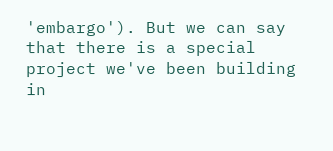'embargo'). But we can say that there is a special project we've been building in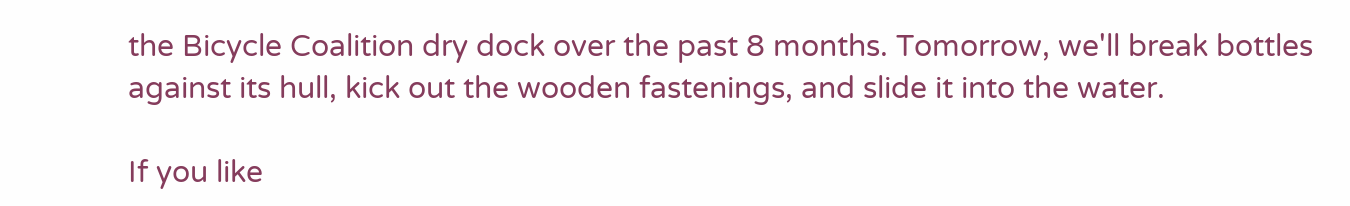the Bicycle Coalition dry dock over the past 8 months. Tomorrow, we'll break bottles against its hull, kick out the wooden fastenings, and slide it into the water.

If you like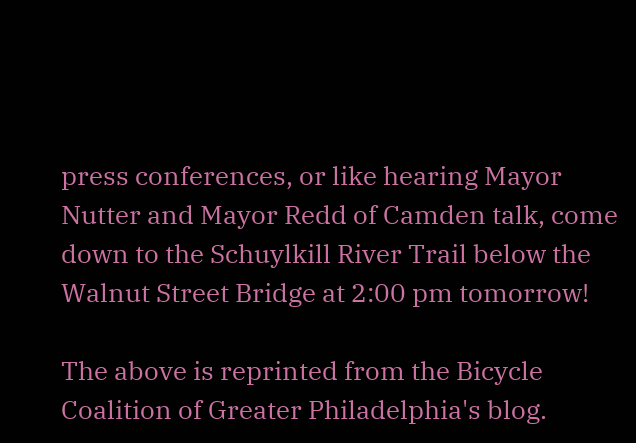press conferences, or like hearing Mayor Nutter and Mayor Redd of Camden talk, come down to the Schuylkill River Trail below the Walnut Street Bridge at 2:00 pm tomorrow!

The above is reprinted from the Bicycle Coalition of Greater Philadelphia's blog.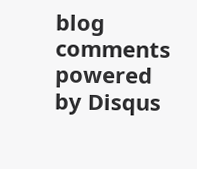blog comments powered by Disqus